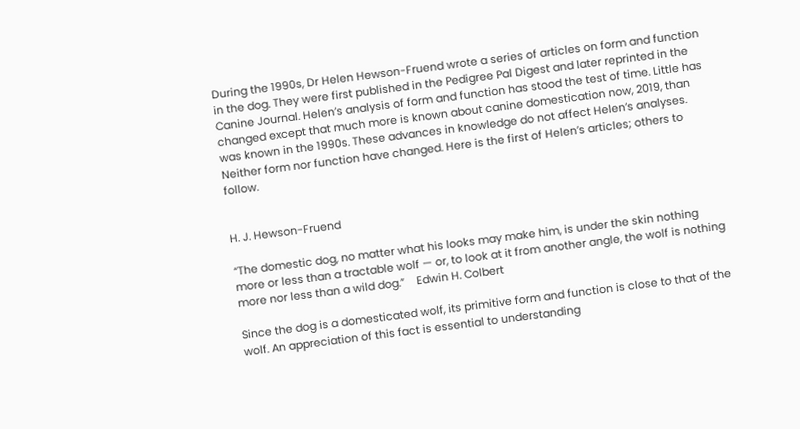During the 1990s, Dr Helen Hewson-Fruend wrote a series of articles on form and function in the dog. They were first published in the Pedigree Pal Digest and later reprinted in the Canine Journal. Helen’s analysis of form and function has stood the test of time. Little has changed except that much more is known about canine domestication now, 2019, than was known in the 1990s. These advances in knowledge do not affect Helen’s analyses. Neither form nor function have changed. Here is the first of Helen’s articles; others to follow.


H. J. Hewson-Fruend

“The domestic dog, no matter what his looks may make him, is under the skin nothing more or less than a tractable wolf — or, to look at it from another angle, the wolf is nothing more nor less than a wild dog.”    Edwin H. Colbert

Since the dog is a domesticated wolf, its primitive form and function is close to that of the wolf. An appreciation of this fact is essential to understanding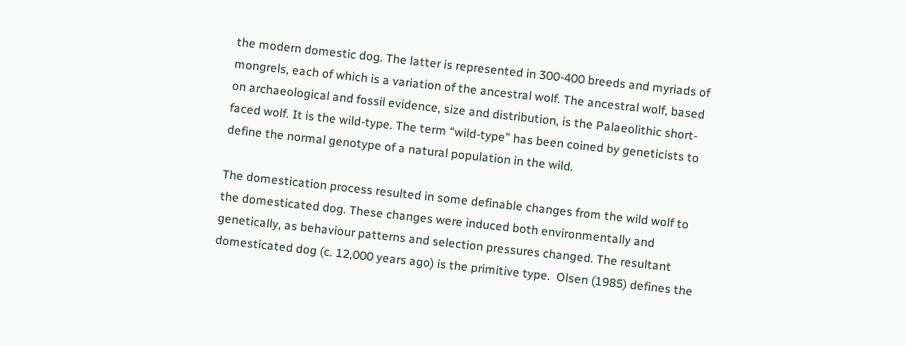the modern domestic dog. The latter is represented in 300-400 breeds and myriads of mongrels, each of which is a variation of the ancestral wolf. The ancestral wolf, based on archaeological and fossil evidence, size and distribution, is the Palaeolithic short-faced wolf. It is the wild-type. The term “wild-type” has been coined by geneticists to define the normal genotype of a natural population in the wild.

The domestication process resulted in some definable changes from the wild wolf to the domesticated dog. These changes were induced both environmentally and genetically, as behaviour patterns and selection pressures changed. The resultant domesticated dog (c. 12,000 years ago) is the primitive type.  Olsen (1985) defines the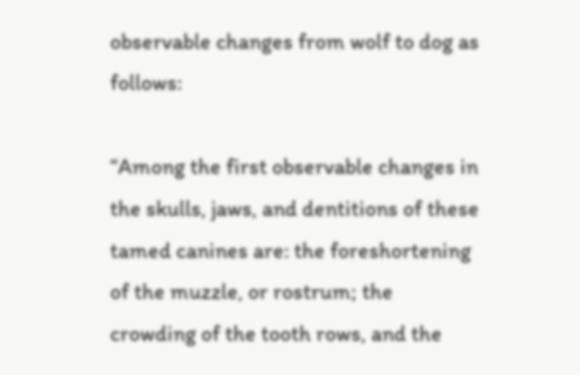observable changes from wolf to dog as follows:

“Among the first observable changes in the skulls, jaws, and dentitions of these tamed canines are: the foreshortening of the muzzle, or rostrum; the crowding of the tooth rows, and the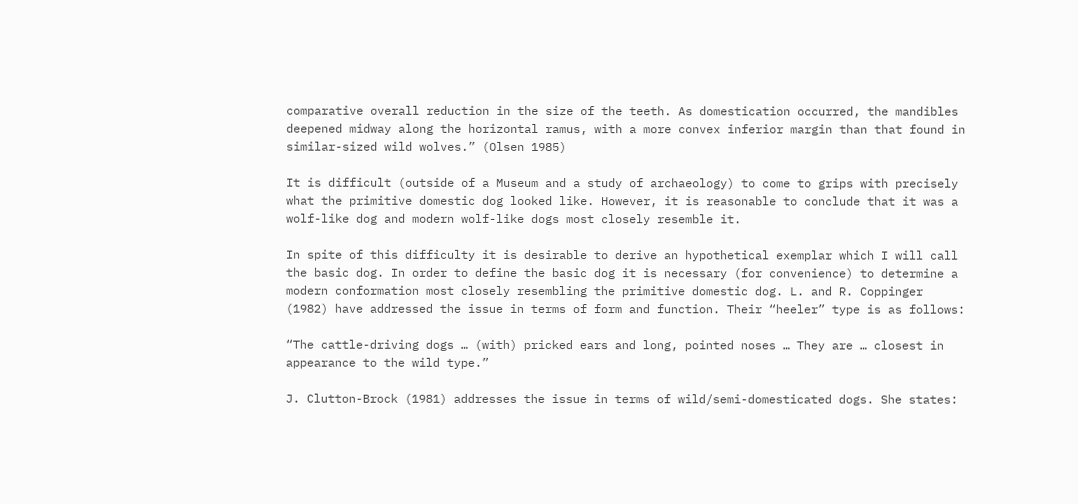comparative overall reduction in the size of the teeth. As domestication occurred, the mandibles deepened midway along the horizontal ramus, with a more convex inferior margin than that found in similar-sized wild wolves.” (Olsen 1985)

It is difficult (outside of a Museum and a study of archaeology) to come to grips with precisely what the primitive domestic dog looked like. However, it is reasonable to conclude that it was a wolf-like dog and modern wolf-like dogs most closely resemble it.

In spite of this difficulty it is desirable to derive an hypothetical exemplar which I will call the basic dog. In order to define the basic dog it is necessary (for convenience) to determine a modern conformation most closely resembling the primitive domestic dog. L. and R. Coppinger (1982) have addressed the issue in terms of form and function. Their “heeler” type is as follows:

“The cattle-driving dogs … (with) pricked ears and long, pointed noses … They are … closest in appearance to the wild type.”

J. Clutton-Brock (1981) addresses the issue in terms of wild/semi-domesticated dogs. She states: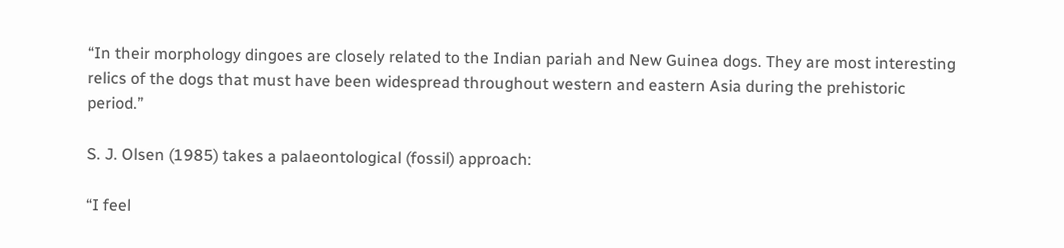“In their morphology dingoes are closely related to the Indian pariah and New Guinea dogs. They are most interesting relics of the dogs that must have been widespread throughout western and eastern Asia during the prehistoric period.”

S. J. Olsen (1985) takes a palaeontological (fossil) approach:

“I feel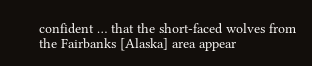confident … that the short-faced wolves from the Fairbanks [Alaska] area appear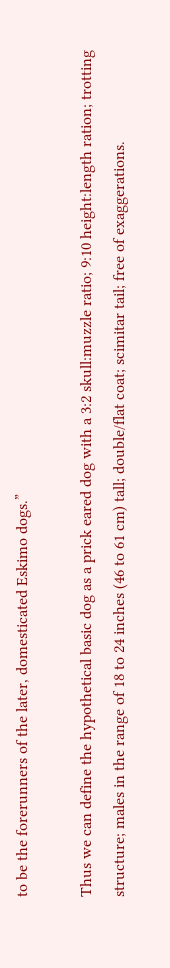to be the forerunners of the later, domesticated Eskimo dogs.”

Thus we can define the hypothetical basic dog as a prick eared dog with a 3:2 skull:muzzle ratio; 9:10 height:length ration; trotting structure; males in the range of 18 to 24 inches (46 to 61 cm) tall; double/flat coat; scimitar tail; free of exaggerations.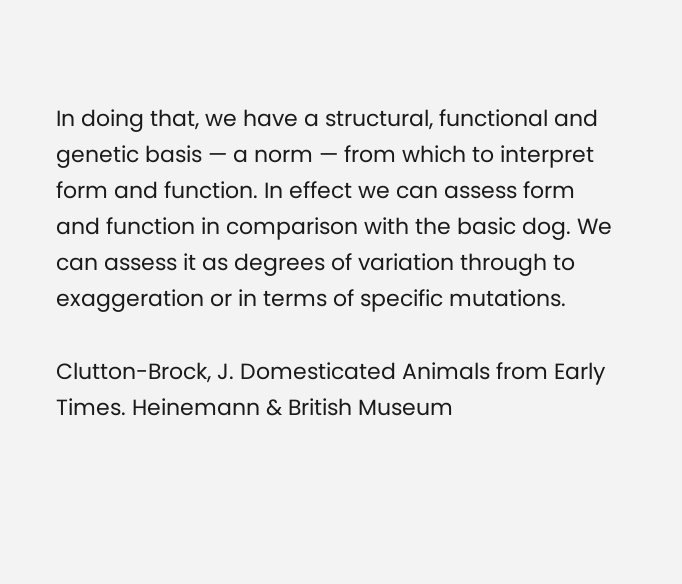In doing that, we have a structural, functional and genetic basis — a norm — from which to interpret form and function. In effect we can assess form and function in comparison with the basic dog. We can assess it as degrees of variation through to exaggeration or in terms of specific mutations.

Clutton-Brock, J. Domesticated Animals from Early Times. Heinemann & British Museum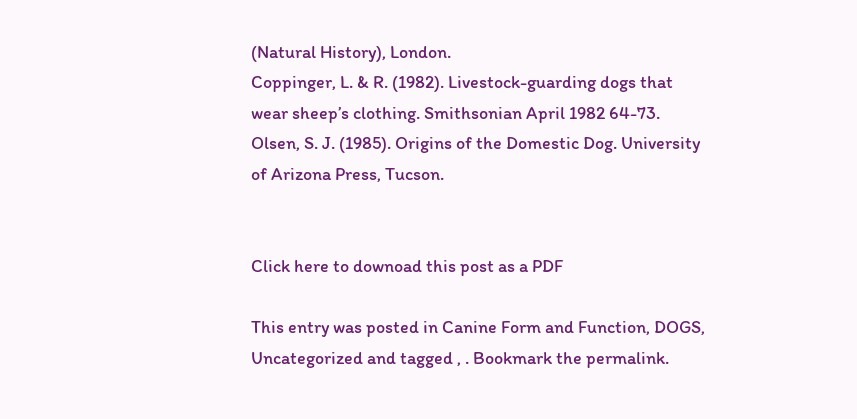(Natural History), London.
Coppinger, L. & R. (1982). Livestock-guarding dogs that wear sheep’s clothing. Smithsonian April 1982 64-73.
Olsen, S. J. (1985). Origins of the Domestic Dog. University of Arizona Press, Tucson.


Click here to downoad this post as a PDF

This entry was posted in Canine Form and Function, DOGS, Uncategorized and tagged , . Bookmark the permalink.